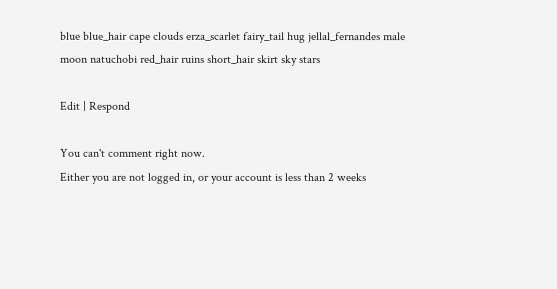blue blue_hair cape clouds erza_scarlet fairy_tail hug jellal_fernandes male moon natuchobi red_hair ruins short_hair skirt sky stars

Edit | Respond

You can't comment right now.
Either you are not logged in, or your account is less than 2 weeks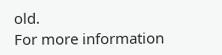old.
For more information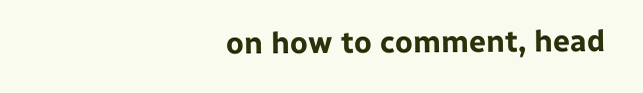on how to comment, head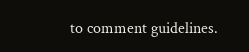to comment guidelines.